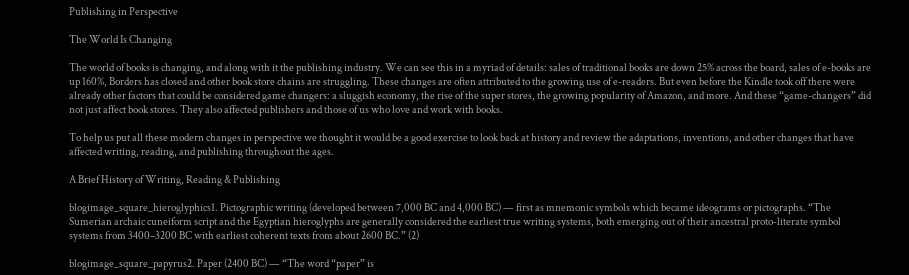Publishing in Perspective

The World Is Changing

The world of books is changing, and along with it the publishing industry. We can see this in a myriad of details: sales of traditional books are down 25% across the board, sales of e-books are up 160%, Borders has closed and other book store chains are struggling. These changes are often attributed to the growing use of e-readers. But even before the Kindle took off there were already other factors that could be considered game changers: a sluggish economy, the rise of the super stores, the growing popularity of Amazon, and more. And these “game-changers” did not just affect book stores. They also affected publishers and those of us who love and work with books.

To help us put all these modern changes in perspective we thought it would be a good exercise to look back at history and review the adaptations, inventions, and other changes that have affected writing, reading, and publishing throughout the ages.

A Brief History of Writing, Reading & Publishing

blogimage_square_hieroglyphics1. Pictographic writing (developed between 7,000 BC and 4,000 BC) — first as mnemonic symbols which became ideograms or pictographs. “The Sumerian archaic cuneiform script and the Egyptian hieroglyphs are generally considered the earliest true writing systems, both emerging out of their ancestral proto-literate symbol systems from 3400–3200 BC with earliest coherent texts from about 2600 BC.” (2)

blogimage_square_papyrus2. Paper (2400 BC) — “The word “paper” is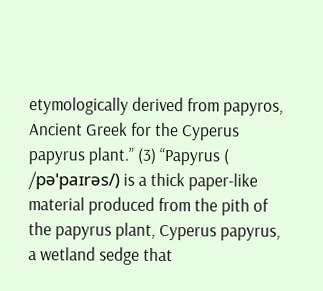etymologically derived from papyros, Ancient Greek for the Cyperus papyrus plant.” (3) “Papyrus ( /pəˈpaɪrəs/) is a thick paper-like material produced from the pith of the papyrus plant, Cyperus papyrus, a wetland sedge that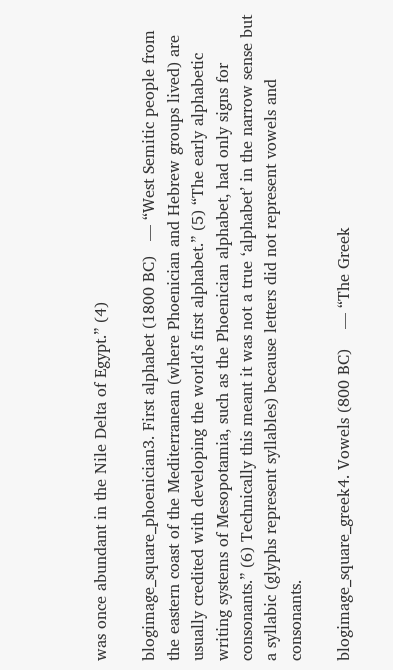was once abundant in the Nile Delta of Egypt.” (4)

blogimage_square_phoenician3. First alphabet (1800 BC)   — “West Semitic people from the eastern coast of the Mediterranean (where Phoenician and Hebrew groups lived) are usually credited with developing the world’s first alphabet.” (5) “The early alphabetic writing systems of Mesopotamia, such as the Phoenician alphabet, had only signs for consonants.” (6) Technically this meant it was not a true ‘alphabet’ in the narrow sense but a syllabic (glyphs represent syllables) because letters did not represent vowels and consonants.

blogimage_square_greek4. Vowels (800 BC)    — “The Greek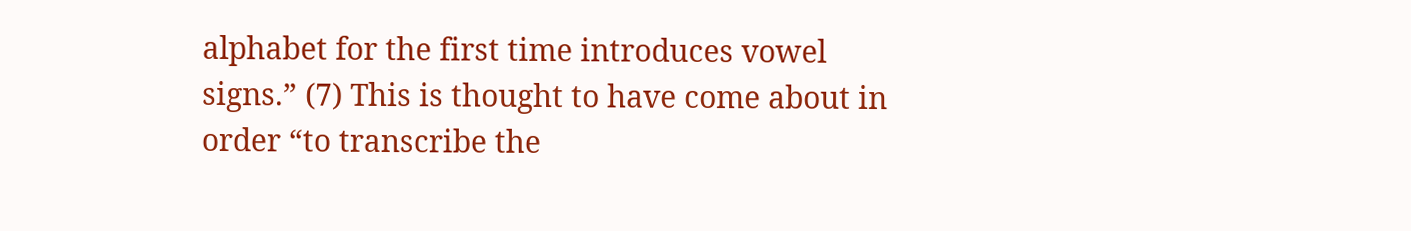alphabet for the first time introduces vowel signs.” (7) This is thought to have come about in order “to transcribe the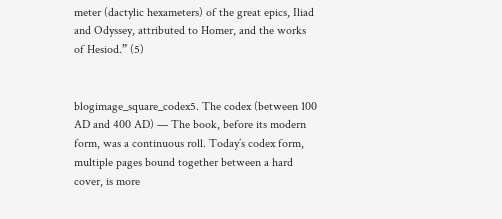meter (dactylic hexameters) of the great epics, Iliad and Odyssey, attributed to Homer, and the works of Hesiod.” (5)


blogimage_square_codex5. The codex (between 100 AD and 400 AD) — The book, before its modern form, was a continuous roll. Today’s codex form, multiple pages bound together between a hard cover, is more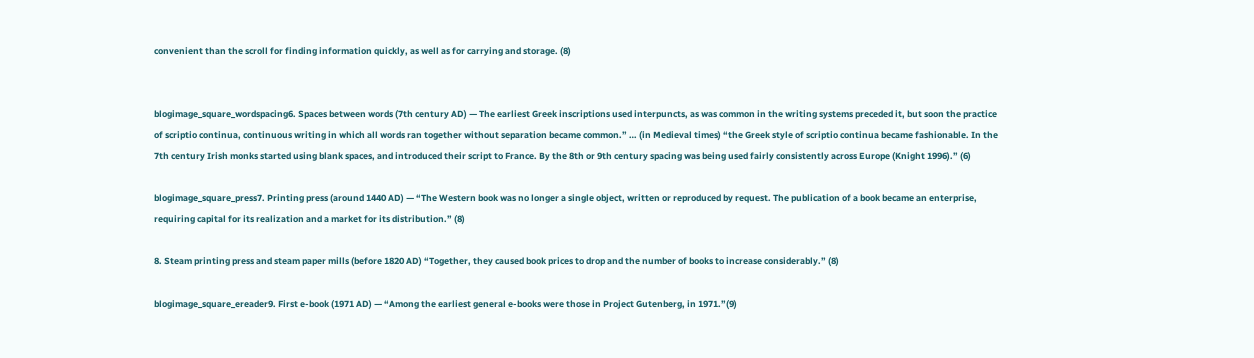convenient than the scroll for finding information quickly, as well as for carrying and storage. (8)


blogimage_square_wordspacing6. Spaces between words (7th century AD) — The earliest Greek inscriptions used interpuncts, as was common in the writing systems preceded it, but soon the practice of scriptio continua, continuous writing in which all words ran together without separation became common.” … (in Medieval times) “the Greek style of scriptio continua became fashionable. In the 7th century Irish monks started using blank spaces, and introduced their script to France. By the 8th or 9th century spacing was being used fairly consistently across Europe (Knight 1996).” (6)

blogimage_square_press7. Printing press (around 1440 AD) — “The Western book was no longer a single object, written or reproduced by request. The publication of a book became an enterprise, requiring capital for its realization and a market for its distribution.” (8)

8. Steam printing press and steam paper mills (before 1820 AD) “Together, they caused book prices to drop and the number of books to increase considerably.” (8)

blogimage_square_ereader9. First e-book (1971 AD) — “Among the earliest general e-books were those in Project Gutenberg, in 1971.”(9)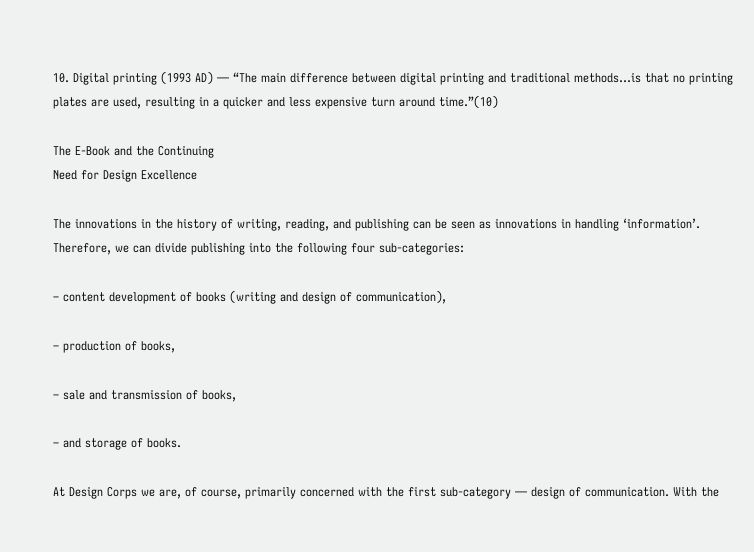10. Digital printing (1993 AD) — “The main difference between digital printing and traditional methods…is that no printing plates are used, resulting in a quicker and less expensive turn around time.”(10)

The E-Book and the Continuing
Need for Design Excellence

The innovations in the history of writing, reading, and publishing can be seen as innovations in handling ‘information’. Therefore, we can divide publishing into the following four sub-categories:

– content development of books (writing and design of communication),

– production of books,

– sale and transmission of books,

– and storage of books.

At Design Corps we are, of course, primarily concerned with the first sub-category — design of communication. With the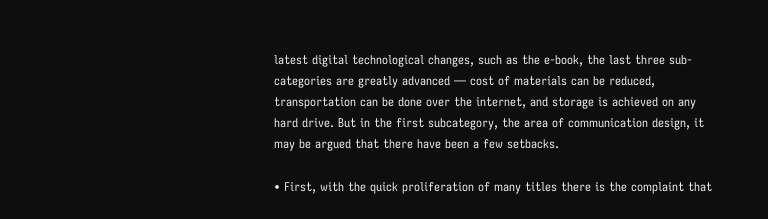latest digital technological changes, such as the e-book, the last three sub-categories are greatly advanced — cost of materials can be reduced, transportation can be done over the internet, and storage is achieved on any hard drive. But in the first subcategory, the area of communication design, it may be argued that there have been a few setbacks.

• First, with the quick proliferation of many titles there is the complaint that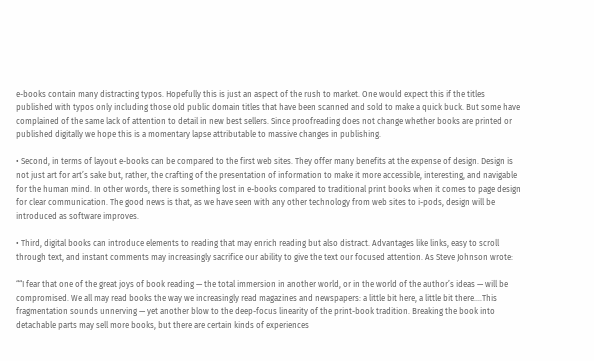e-books contain many distracting typos. Hopefully this is just an aspect of the rush to market. One would expect this if the titles published with typos only including those old public domain titles that have been scanned and sold to make a quick buck. But some have complained of the same lack of attention to detail in new best sellers. Since proofreading does not change whether books are printed or published digitally we hope this is a momentary lapse attributable to massive changes in publishing.

• Second, in terms of layout e-books can be compared to the first web sites. They offer many benefits at the expense of design. Design is not just art for art’s sake but, rather, the crafting of the presentation of information to make it more accessible, interesting, and navigable for the human mind. In other words, there is something lost in e-books compared to traditional print books when it comes to page design for clear communication. The good news is that, as we have seen with any other technology from web sites to i-pods, design will be introduced as software improves.

• Third, digital books can introduce elements to reading that may enrich reading but also distract. Advantages like links, easy to scroll through text, and instant comments may increasingly sacrifice our ability to give the text our focused attention. As Steve Johnson wrote:

““I fear that one of the great joys of book reading — the total immersion in another world, or in the world of the author’s ideas — will be compromised. We all may read books the way we increasingly read magazines and newspapers: a little bit here, a little bit there.…This fragmentation sounds unnerving — yet another blow to the deep-focus linearity of the print-book tradition. Breaking the book into detachable parts may sell more books, but there are certain kinds of experiences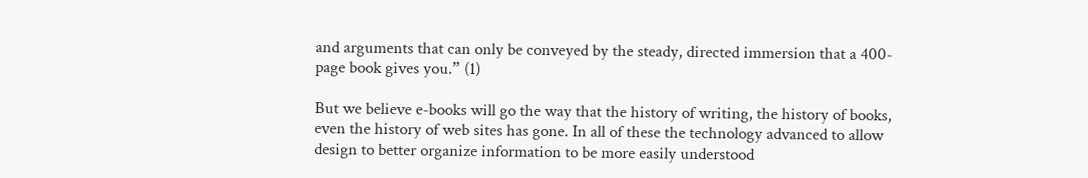and arguments that can only be conveyed by the steady, directed immersion that a 400-page book gives you.” (1)

But we believe e-books will go the way that the history of writing, the history of books, even the history of web sites has gone. In all of these the technology advanced to allow design to better organize information to be more easily understood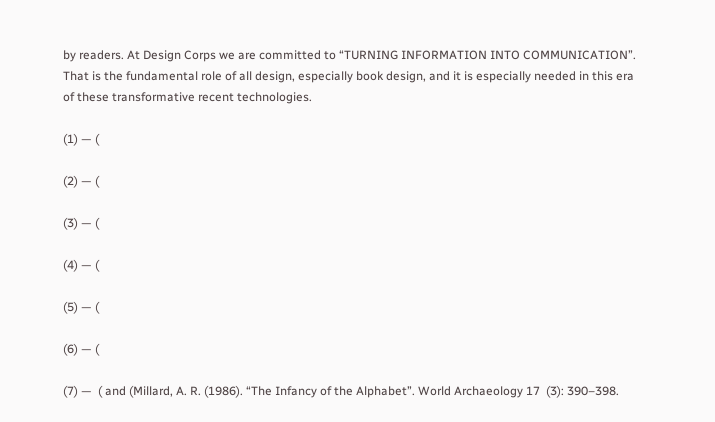by readers. At Design Corps we are committed to “TURNING INFORMATION INTO COMMUNICATION”. That is the fundamental role of all design, especially book design, and it is especially needed in this era of these transformative recent technologies.

(1) — (

(2) — (

(3) — (

(4) — (

(5) — (

(6) — (

(7) —  ( and (Millard, A. R. (1986). “The Infancy of the Alphabet”. World Archaeology 17  (3): 390–398.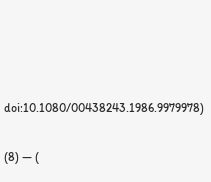doi:10.1080/00438243.1986.9979978)

(8) — (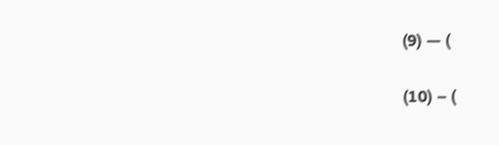(9) — (

(10) – (